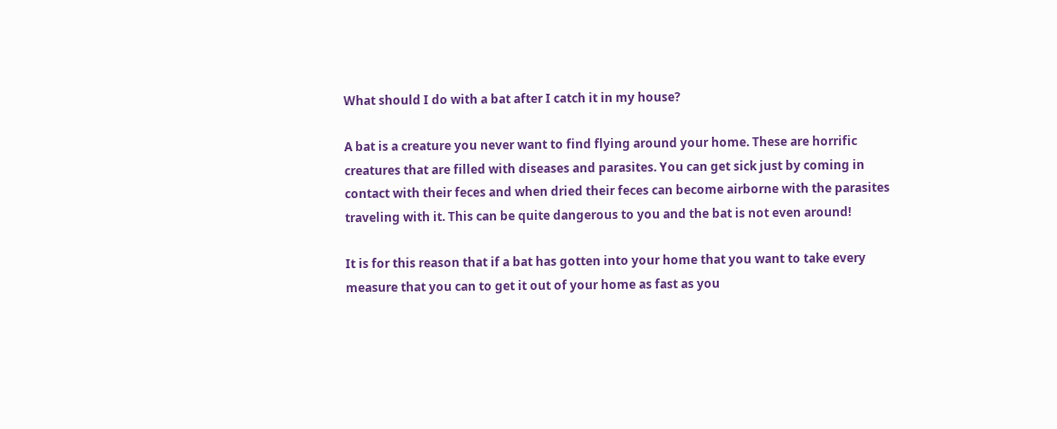What should I do with a bat after I catch it in my house?

A bat is a creature you never want to find flying around your home. These are horrific creatures that are filled with diseases and parasites. You can get sick just by coming in contact with their feces and when dried their feces can become airborne with the parasites traveling with it. This can be quite dangerous to you and the bat is not even around!

It is for this reason that if a bat has gotten into your home that you want to take every measure that you can to get it out of your home as fast as you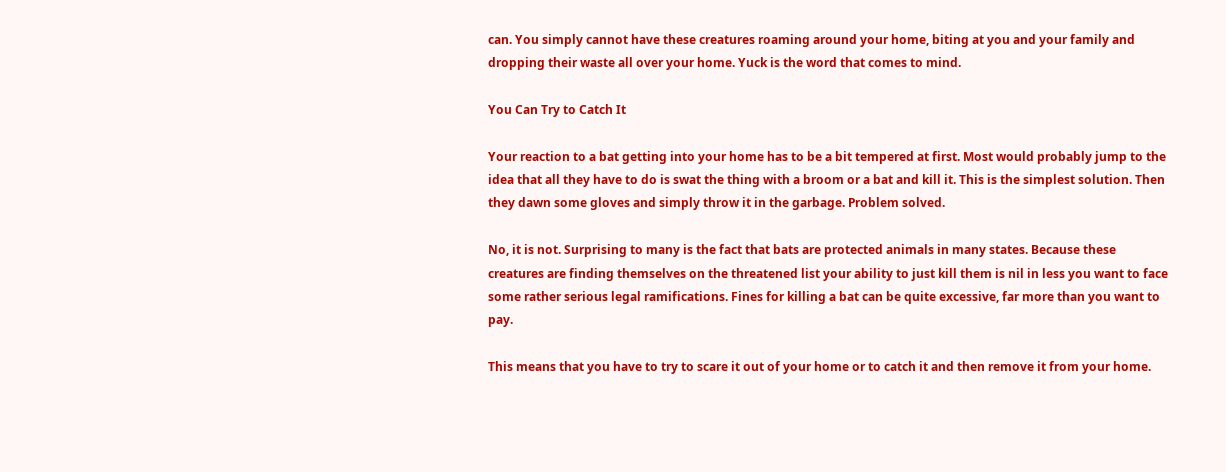can. You simply cannot have these creatures roaming around your home, biting at you and your family and dropping their waste all over your home. Yuck is the word that comes to mind.

You Can Try to Catch It

Your reaction to a bat getting into your home has to be a bit tempered at first. Most would probably jump to the idea that all they have to do is swat the thing with a broom or a bat and kill it. This is the simplest solution. Then they dawn some gloves and simply throw it in the garbage. Problem solved.

No, it is not. Surprising to many is the fact that bats are protected animals in many states. Because these creatures are finding themselves on the threatened list your ability to just kill them is nil in less you want to face some rather serious legal ramifications. Fines for killing a bat can be quite excessive, far more than you want to pay.

This means that you have to try to scare it out of your home or to catch it and then remove it from your home.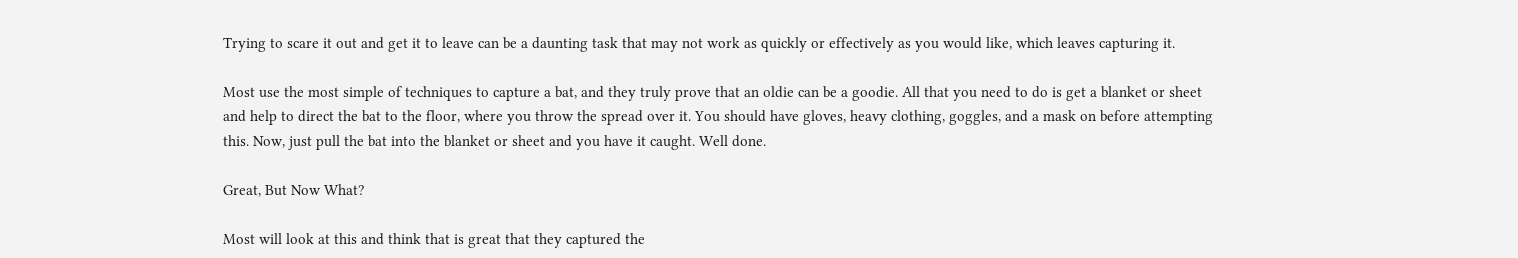Trying to scare it out and get it to leave can be a daunting task that may not work as quickly or effectively as you would like, which leaves capturing it.

Most use the most simple of techniques to capture a bat, and they truly prove that an oldie can be a goodie. All that you need to do is get a blanket or sheet and help to direct the bat to the floor, where you throw the spread over it. You should have gloves, heavy clothing, goggles, and a mask on before attempting this. Now, just pull the bat into the blanket or sheet and you have it caught. Well done.

Great, But Now What?

Most will look at this and think that is great that they captured the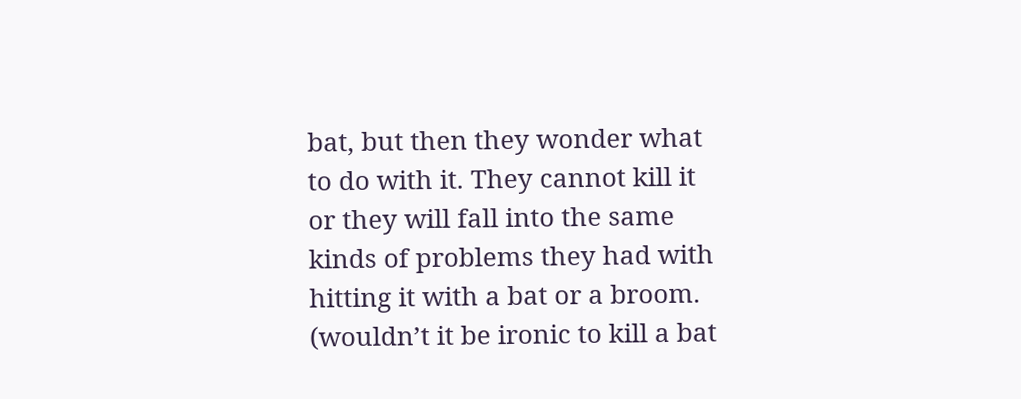bat, but then they wonder what to do with it. They cannot kill it or they will fall into the same kinds of problems they had with hitting it with a bat or a broom. (wouldn’t it be ironic to kill a bat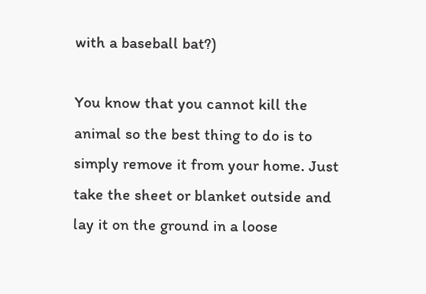with a baseball bat?)

You know that you cannot kill the animal so the best thing to do is to simply remove it from your home. Just take the sheet or blanket outside and lay it on the ground in a loose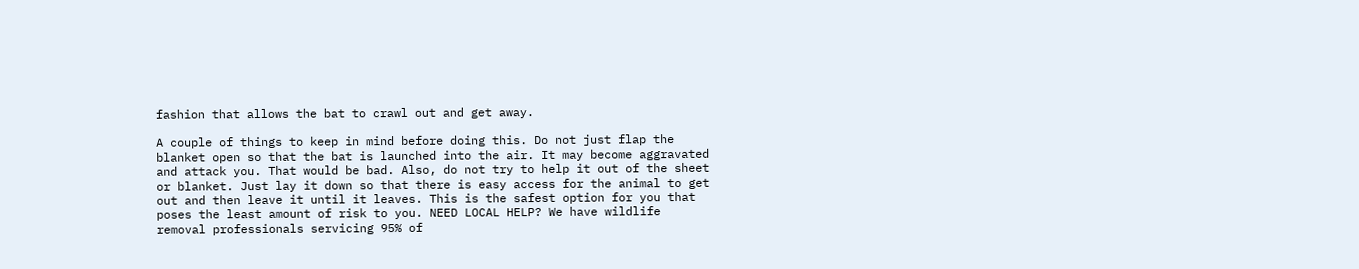fashion that allows the bat to crawl out and get away.

A couple of things to keep in mind before doing this. Do not just flap the blanket open so that the bat is launched into the air. It may become aggravated and attack you. That would be bad. Also, do not try to help it out of the sheet or blanket. Just lay it down so that there is easy access for the animal to get out and then leave it until it leaves. This is the safest option for you that poses the least amount of risk to you. NEED LOCAL HELP? We have wildlife removal professionals servicing 95% of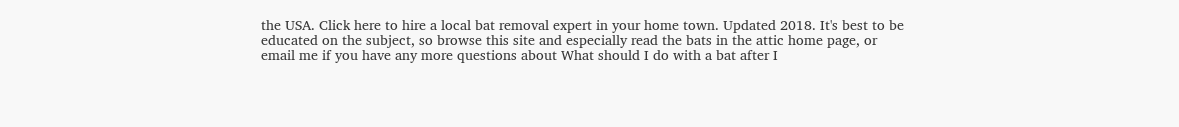the USA. Click here to hire a local bat removal expert in your home town. Updated 2018. It's best to be educated on the subject, so browse this site and especially read the bats in the attic home page, or email me if you have any more questions about What should I do with a bat after I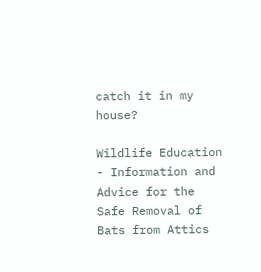catch it in my house?

Wildlife Education - Information and Advice for the Safe Removal of Bats from Attics